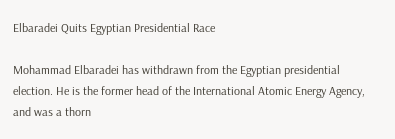Elbaradei Quits Egyptian Presidential Race

Mohammad Elbaradei has withdrawn from the Egyptian presidential election. He is the former head of the International Atomic Energy Agency, and was a thorn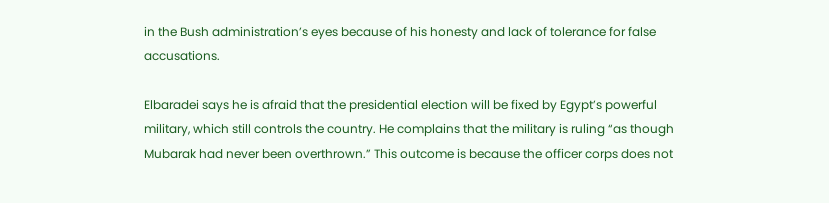in the Bush administration’s eyes because of his honesty and lack of tolerance for false accusations.

Elbaradei says he is afraid that the presidential election will be fixed by Egypt’s powerful military, which still controls the country. He complains that the military is ruling “as though Mubarak had never been overthrown.” This outcome is because the officer corps does not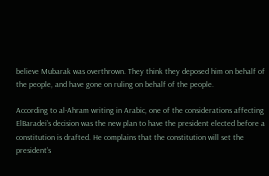believe Mubarak was overthrown. They think they deposed him on behalf of the people, and have gone on ruling on behalf of the people.

According to al-Ahram writing in Arabic, one of the considerations affecting ElBaradei’s decision was the new plan to have the president elected before a constitution is drafted. He complains that the constitution will set the president’s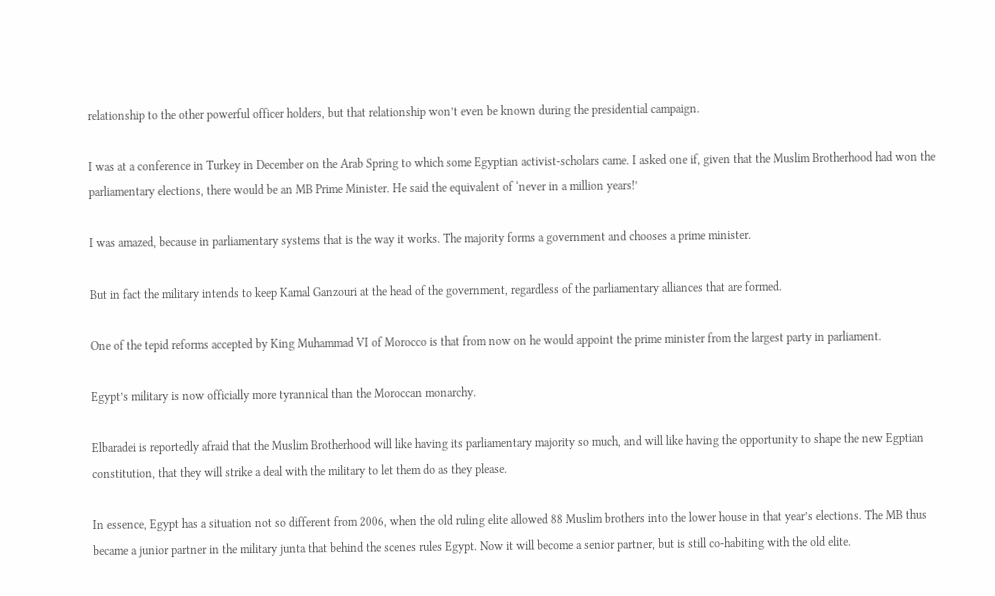relationship to the other powerful officer holders, but that relationship won’t even be known during the presidential campaign.

I was at a conference in Turkey in December on the Arab Spring to which some Egyptian activist-scholars came. I asked one if, given that the Muslim Brotherhood had won the parliamentary elections, there would be an MB Prime Minister. He said the equivalent of ‘never in a million years!’

I was amazed, because in parliamentary systems that is the way it works. The majority forms a government and chooses a prime minister.

But in fact the military intends to keep Kamal Ganzouri at the head of the government, regardless of the parliamentary alliances that are formed.

One of the tepid reforms accepted by King Muhammad VI of Morocco is that from now on he would appoint the prime minister from the largest party in parliament.

Egypt’s military is now officially more tyrannical than the Moroccan monarchy.

Elbaradei is reportedly afraid that the Muslim Brotherhood will like having its parliamentary majority so much, and will like having the opportunity to shape the new Egptian constitution, that they will strike a deal with the military to let them do as they please.

In essence, Egypt has a situation not so different from 2006, when the old ruling elite allowed 88 Muslim brothers into the lower house in that year’s elections. The MB thus became a junior partner in the military junta that behind the scenes rules Egypt. Now it will become a senior partner, but is still co-habiting with the old elite.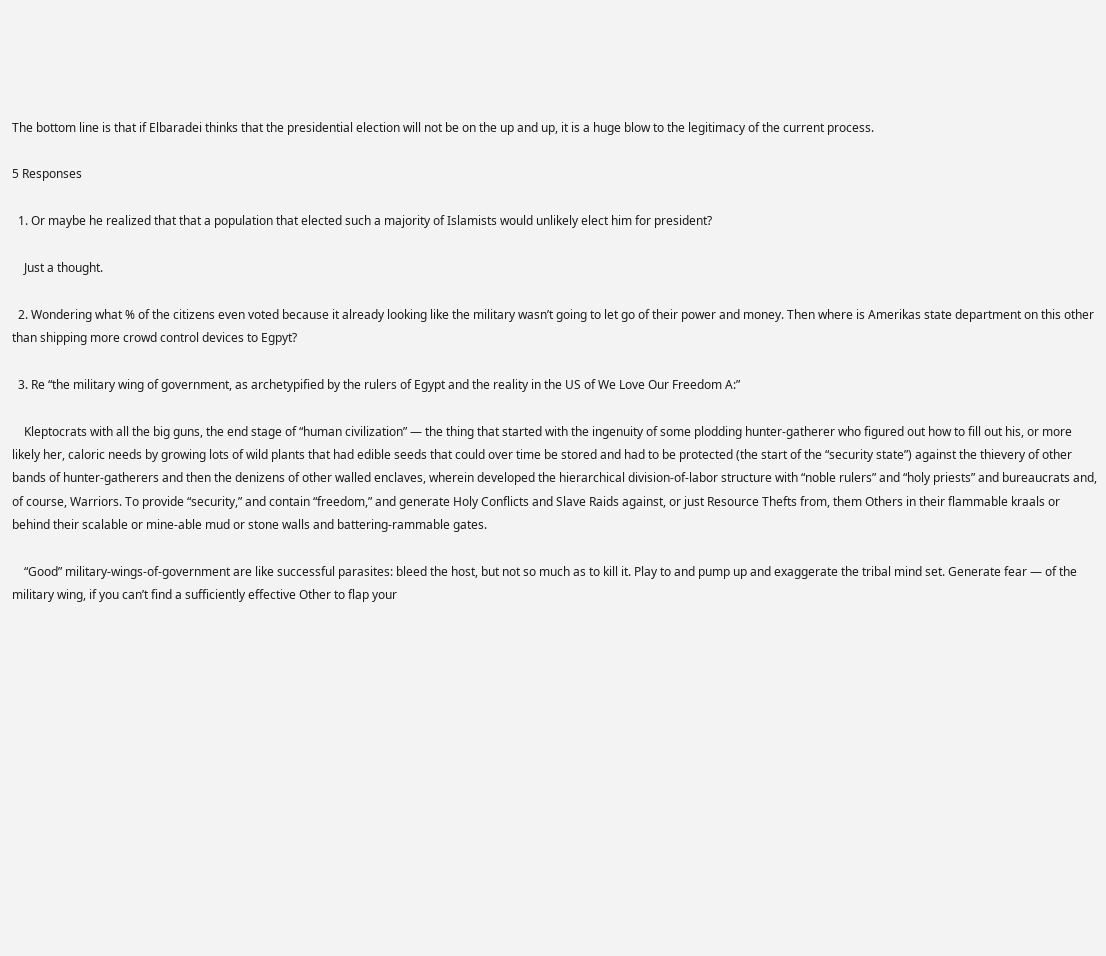The bottom line is that if Elbaradei thinks that the presidential election will not be on the up and up, it is a huge blow to the legitimacy of the current process.

5 Responses

  1. Or maybe he realized that that a population that elected such a majority of Islamists would unlikely elect him for president?

    Just a thought.

  2. Wondering what % of the citizens even voted because it already looking like the military wasn’t going to let go of their power and money. Then where is Amerikas state department on this other than shipping more crowd control devices to Egpyt?

  3. Re “the military wing of government, as archetypified by the rulers of Egypt and the reality in the US of We Love Our Freedom A:”

    Kleptocrats with all the big guns, the end stage of “human civilization” — the thing that started with the ingenuity of some plodding hunter-gatherer who figured out how to fill out his, or more likely her, caloric needs by growing lots of wild plants that had edible seeds that could over time be stored and had to be protected (the start of the “security state”) against the thievery of other bands of hunter-gatherers and then the denizens of other walled enclaves, wherein developed the hierarchical division-of-labor structure with “noble rulers” and “holy priests” and bureaucrats and, of course, Warriors. To provide “security,” and contain “freedom,” and generate Holy Conflicts and Slave Raids against, or just Resource Thefts from, them Others in their flammable kraals or behind their scalable or mine-able mud or stone walls and battering-rammable gates.

    “Good” military-wings-of-government are like successful parasites: bleed the host, but not so much as to kill it. Play to and pump up and exaggerate the tribal mind set. Generate fear — of the military wing, if you can’t find a sufficiently effective Other to flap your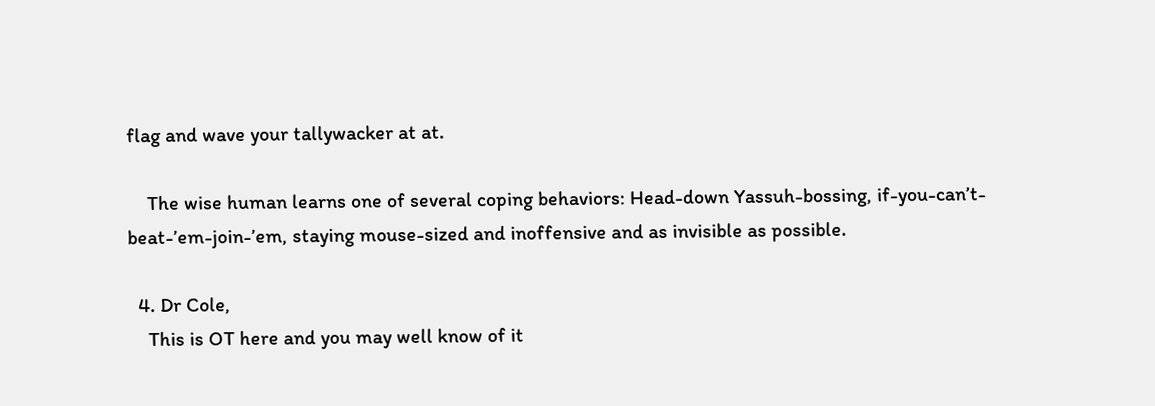flag and wave your tallywacker at at.

    The wise human learns one of several coping behaviors: Head-down Yassuh-bossing, if-you-can’t-beat-’em-join-’em, staying mouse-sized and inoffensive and as invisible as possible.

  4. Dr Cole,
    This is OT here and you may well know of it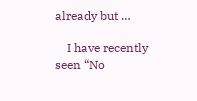already but …

    I have recently seen “No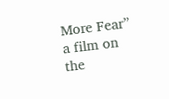More Fear” a film on the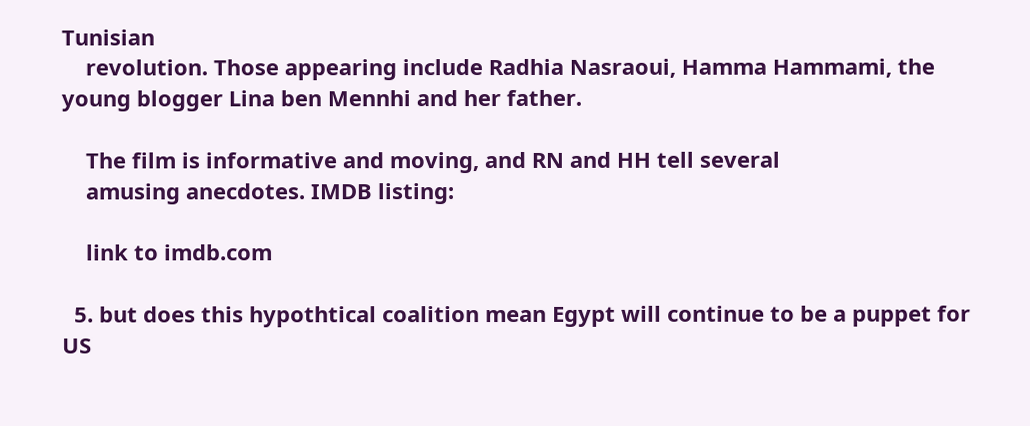Tunisian
    revolution. Those appearing include Radhia Nasraoui, Hamma Hammami, the young blogger Lina ben Mennhi and her father.

    The film is informative and moving, and RN and HH tell several
    amusing anecdotes. IMDB listing:

    link to imdb.com

  5. but does this hypothtical coalition mean Egypt will continue to be a puppet for US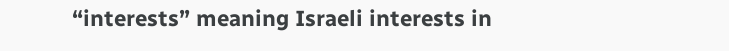“interests” meaning Israeli interests in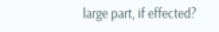large part, if effected?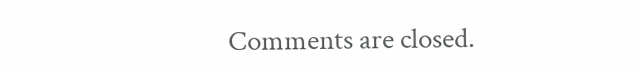Comments are closed.